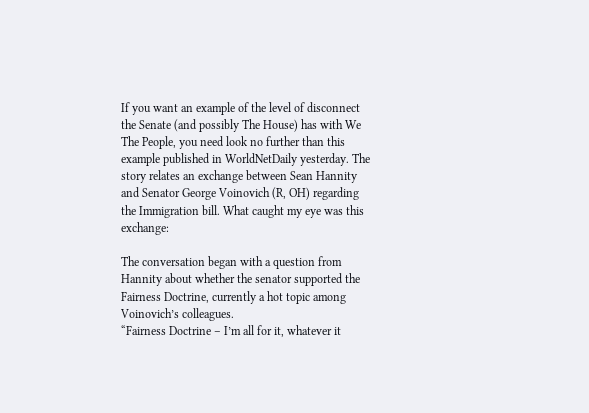If you want an example of the level of disconnect the Senate (and possibly The House) has with We The People, you need look no further than this example published in WorldNetDaily yesterday. The story relates an exchange between Sean Hannity and Senator George Voinovich (R, OH) regarding the Immigration bill. What caught my eye was this exchange:

The conversation began with a question from Hannity about whether the senator supported the Fairness Doctrine, currently a hot topic among Voinovich’s colleagues.
“Fairness Doctrine – I’m all for it, whatever it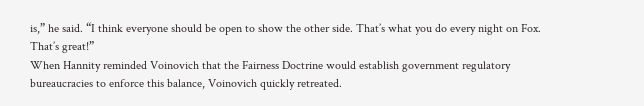is,” he said. “I think everyone should be open to show the other side. That’s what you do every night on Fox. That’s great!”
When Hannity reminded Voinovich that the Fairness Doctrine would establish government regulatory bureaucracies to enforce this balance, Voinovich quickly retreated.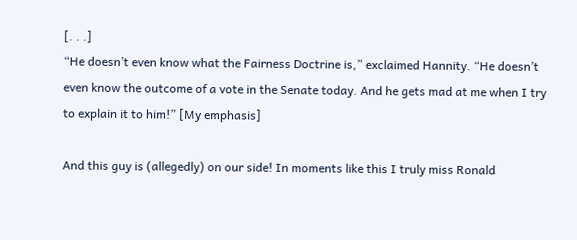[. . .]
“He doesn’t even know what the Fairness Doctrine is,” exclaimed Hannity. “He doesn’t even know the outcome of a vote in the Senate today. And he gets mad at me when I try to explain it to him!” [My emphasis]

And this guy is (allegedly) on our side! In moments like this I truly miss Ronald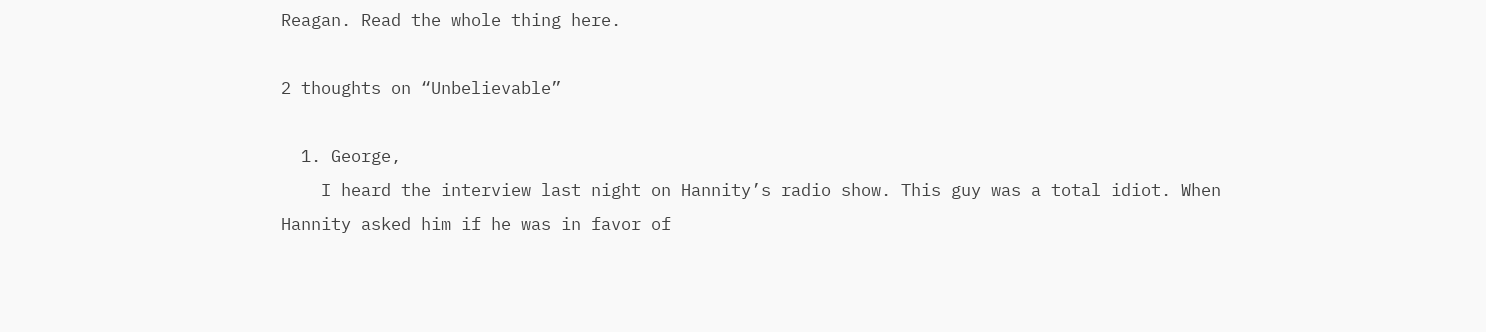Reagan. Read the whole thing here.

2 thoughts on “Unbelievable”

  1. George,
    I heard the interview last night on Hannity’s radio show. This guy was a total idiot. When Hannity asked him if he was in favor of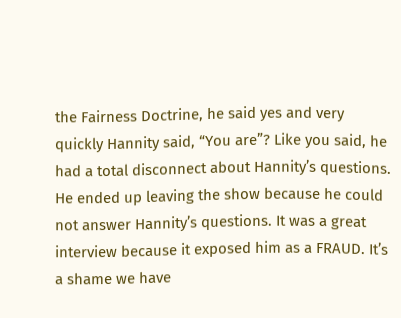the Fairness Doctrine, he said yes and very quickly Hannity said, “You are”? Like you said, he had a total disconnect about Hannity’s questions. He ended up leaving the show because he could not answer Hannity’s questions. It was a great interview because it exposed him as a FRAUD. It’s a shame we have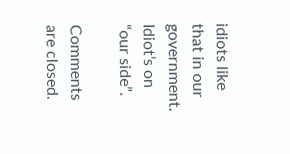idiots like that in our government. Idiot’s on “our side”.

Comments are closed.